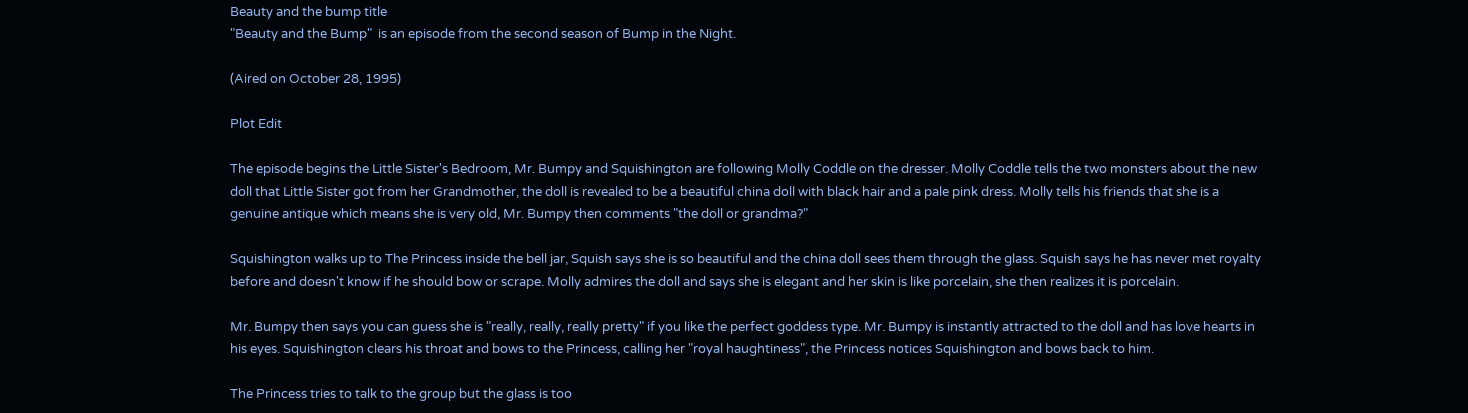Beauty and the bump title
"Beauty and the Bump"  is an episode from the second season of Bump in the Night.

(Aired on October 28, 1995)

Plot Edit

The episode begins the Little Sister's Bedroom, Mr. Bumpy and Squishington are following Molly Coddle on the dresser. Molly Coddle tells the two monsters about the new doll that Little Sister got from her Grandmother, the doll is revealed to be a beautiful china doll with black hair and a pale pink dress. Molly tells his friends that she is a genuine antique which means she is very old, Mr. Bumpy then comments "the doll or grandma?"

Squishington walks up to The Princess inside the bell jar, Squish says she is so beautiful and the china doll sees them through the glass. Squish says he has never met royalty before and doesn't know if he should bow or scrape. Molly admires the doll and says she is elegant and her skin is like porcelain, she then realizes it is porcelain.

Mr. Bumpy then says you can guess she is "really, really, really pretty" if you like the perfect goddess type. Mr. Bumpy is instantly attracted to the doll and has love hearts in his eyes. Squishington clears his throat and bows to the Princess, calling her "royal haughtiness", the Princess notices Squishington and bows back to him.

The Princess tries to talk to the group but the glass is too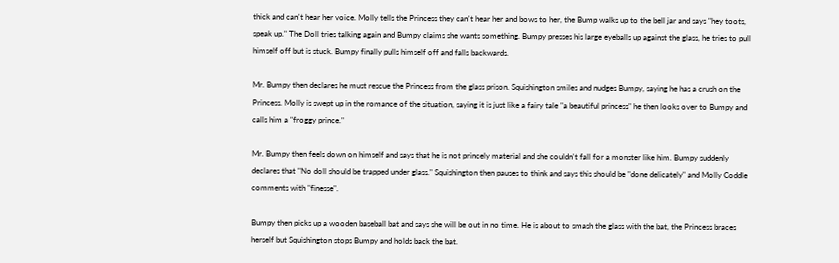thick and can't hear her voice. Molly tells the Princess they can't hear her and bows to her, the Bump walks up to the bell jar and says "hey toots, speak up." The Doll tries talking again and Bumpy claims she wants something. Bumpy presses his large eyeballs up against the glass, he tries to pull himself off but is stuck. Bumpy finally pulls himself off and falls backwards.

Mr. Bumpy then declares he must rescue the Princess from the glass prison. Squishington smiles and nudges Bumpy, saying he has a crush on the Princess. Molly is swept up in the romance of the situation, saying it is just like a fairy tale "a beautiful princess" he then looks over to Bumpy and calls him a "froggy prince."

Mr. Bumpy then feels down on himself and says that he is not princely material and she couldn't fall for a monster like him. Bumpy suddenly declares that "No doll should be trapped under glass." Squishington then pauses to think and says this should be "done delicately" and Molly Coddle comments with "finesse".

Bumpy then picks up a wooden baseball bat and says she will be out in no time. He is about to smash the glass with the bat, the Princess braces herself but Squishington stops Bumpy and holds back the bat.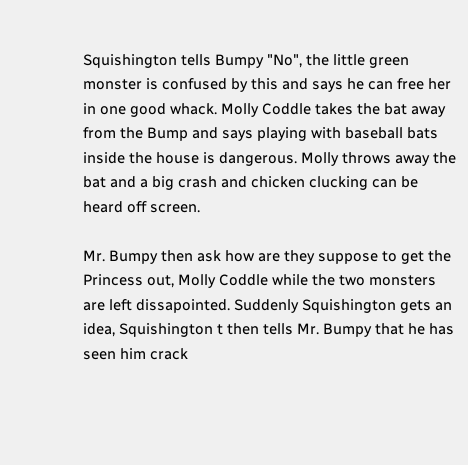Squishington tells Bumpy "No", the little green monster is confused by this and says he can free her in one good whack. Molly Coddle takes the bat away from the Bump and says playing with baseball bats inside the house is dangerous. Molly throws away the bat and a big crash and chicken clucking can be heard off screen.

Mr. Bumpy then ask how are they suppose to get the Princess out, Molly Coddle while the two monsters are left dissapointed. Suddenly Squishington gets an idea, Squishington t then tells Mr. Bumpy that he has seen him crack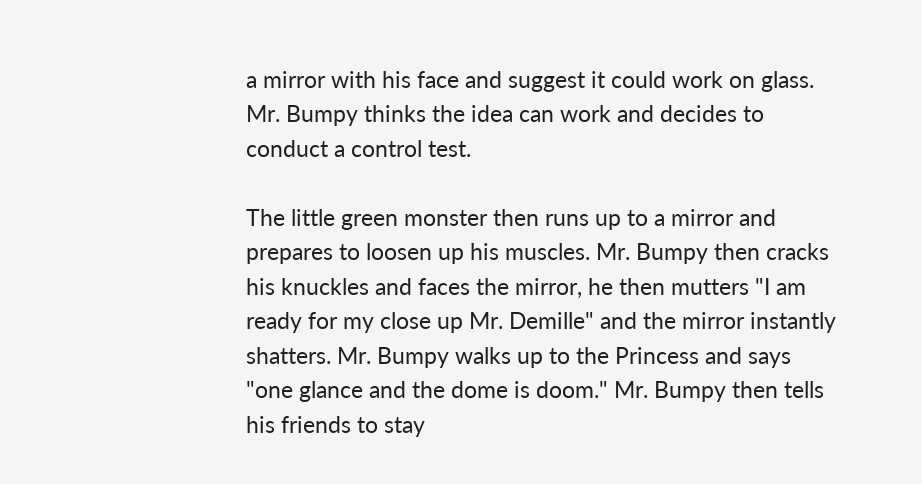a mirror with his face and suggest it could work on glass. Mr. Bumpy thinks the idea can work and decides to conduct a control test.

The little green monster then runs up to a mirror and prepares to loosen up his muscles. Mr. Bumpy then cracks his knuckles and faces the mirror, he then mutters "I am ready for my close up Mr. Demille" and the mirror instantly shatters. Mr. Bumpy walks up to the Princess and says "one glance and the dome is doom." Mr. Bumpy then tells his friends to stay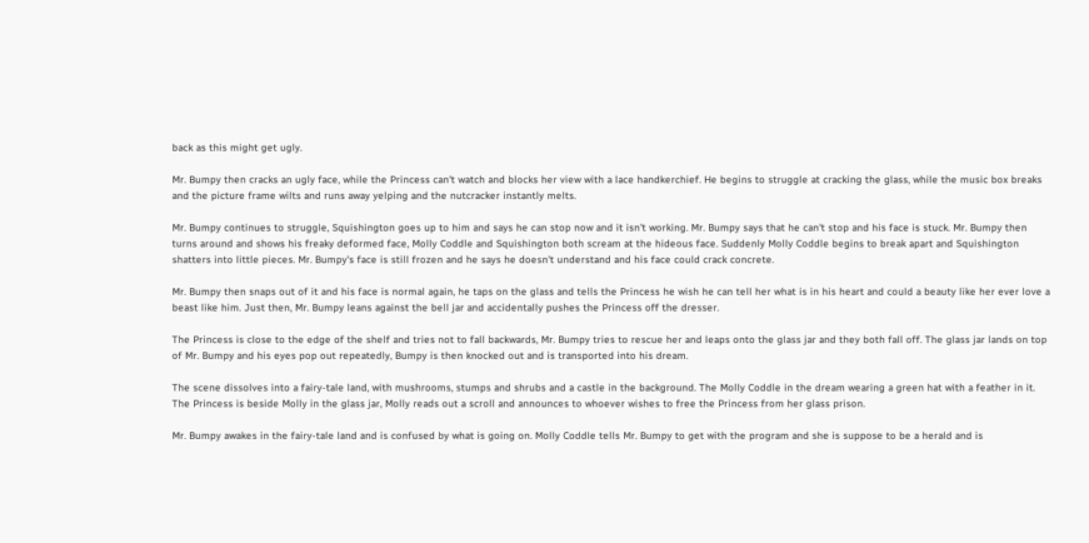back as this might get ugly.

Mr. Bumpy then cracks an ugly face, while the Princess can't watch and blocks her view with a lace handkerchief. He begins to struggle at cracking the glass, while the music box breaks and the picture frame wilts and runs away yelping and the nutcracker instantly melts.

Mr. Bumpy continues to struggle, Squishington goes up to him and says he can stop now and it isn't working. Mr. Bumpy says that he can't stop and his face is stuck. Mr. Bumpy then turns around and shows his freaky deformed face, Molly Coddle and Squishington both scream at the hideous face. Suddenly Molly Coddle begins to break apart and Squishington shatters into little pieces. Mr. Bumpy's face is still frozen and he says he doesn't understand and his face could crack concrete.

Mr. Bumpy then snaps out of it and his face is normal again, he taps on the glass and tells the Princess he wish he can tell her what is in his heart and could a beauty like her ever love a beast like him. Just then, Mr. Bumpy leans against the bell jar and accidentally pushes the Princess off the dresser.

The Princess is close to the edge of the shelf and tries not to fall backwards, Mr. Bumpy tries to rescue her and leaps onto the glass jar and they both fall off. The glass jar lands on top of Mr. Bumpy and his eyes pop out repeatedly, Bumpy is then knocked out and is transported into his dream.

The scene dissolves into a fairy-tale land, with mushrooms, stumps and shrubs and a castle in the background. The Molly Coddle in the dream wearing a green hat with a feather in it. The Princess is beside Molly in the glass jar, Molly reads out a scroll and announces to whoever wishes to free the Princess from her glass prison.

Mr. Bumpy awakes in the fairy-tale land and is confused by what is going on. Molly Coddle tells Mr. Bumpy to get with the program and she is suppose to be a herald and is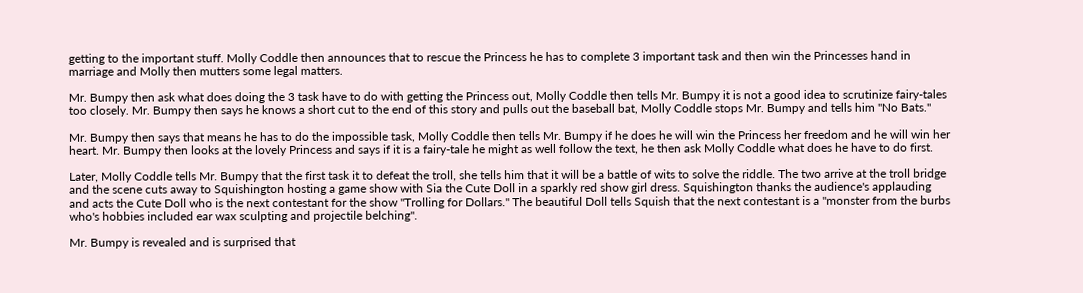getting to the important stuff. Molly Coddle then announces that to rescue the Princess he has to complete 3 important task and then win the Princesses hand in marriage and Molly then mutters some legal matters.

Mr. Bumpy then ask what does doing the 3 task have to do with getting the Princess out, Molly Coddle then tells Mr. Bumpy it is not a good idea to scrutinize fairy-tales too closely. Mr. Bumpy then says he knows a short cut to the end of this story and pulls out the baseball bat, Molly Coddle stops Mr. Bumpy and tells him "No Bats."

Mr. Bumpy then says that means he has to do the impossible task, Molly Coddle then tells Mr. Bumpy if he does he will win the Princess her freedom and he will win her heart. Mr. Bumpy then looks at the lovely Princess and says if it is a fairy-tale he might as well follow the text, he then ask Molly Coddle what does he have to do first.

Later, Molly Coddle tells Mr. Bumpy that the first task it to defeat the troll, she tells him that it will be a battle of wits to solve the riddle. The two arrive at the troll bridge and the scene cuts away to Squishington hosting a game show with Sia the Cute Doll in a sparkly red show girl dress. Squishington thanks the audience's applauding and acts the Cute Doll who is the next contestant for the show "Trolling for Dollars." The beautiful Doll tells Squish that the next contestant is a "monster from the burbs who's hobbies included ear wax sculpting and projectile belching".

Mr. Bumpy is revealed and is surprised that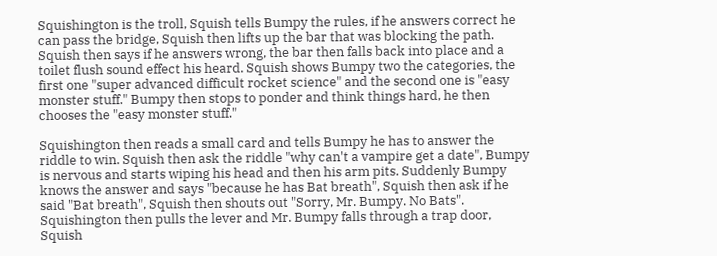Squishington is the troll, Squish tells Bumpy the rules, if he answers correct he can pass the bridge, Squish then lifts up the bar that was blocking the path. Squish then says if he answers wrong, the bar then falls back into place and a toilet flush sound effect his heard. Squish shows Bumpy two the categories, the first one "super advanced difficult rocket science" and the second one is "easy monster stuff." Bumpy then stops to ponder and think things hard, he then chooses the "easy monster stuff."

Squishington then reads a small card and tells Bumpy he has to answer the riddle to win. Squish then ask the riddle "why can't a vampire get a date", Bumpy is nervous and starts wiping his head and then his arm pits. Suddenly Bumpy knows the answer and says "because he has Bat breath", Squish then ask if he said "Bat breath", Squish then shouts out "Sorry, Mr. Bumpy. No Bats". Squishington then pulls the lever and Mr. Bumpy falls through a trap door, Squish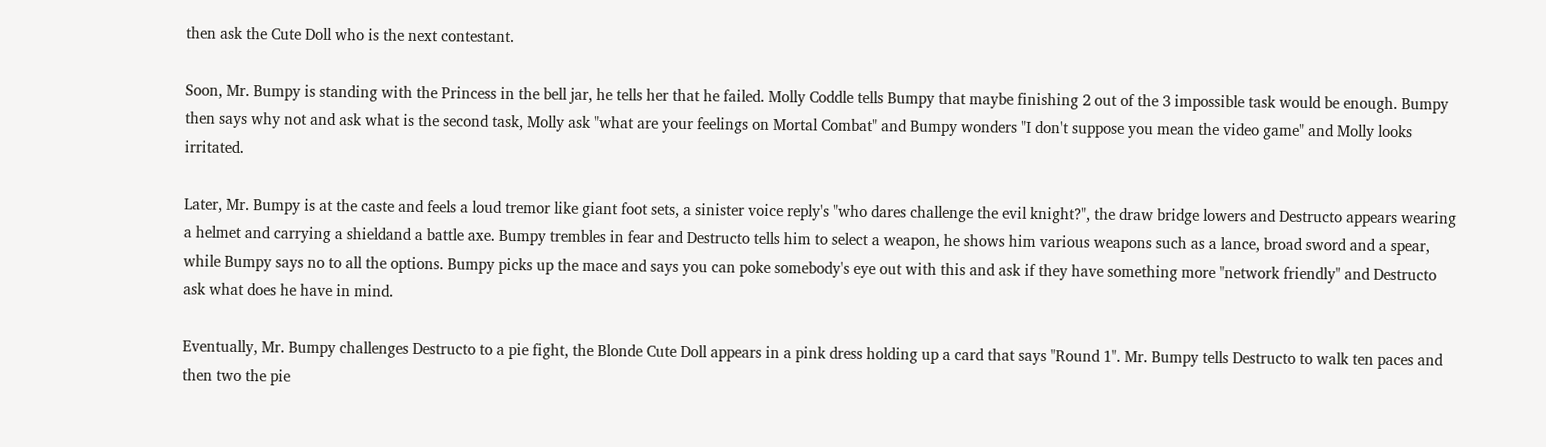then ask the Cute Doll who is the next contestant.

Soon, Mr. Bumpy is standing with the Princess in the bell jar, he tells her that he failed. Molly Coddle tells Bumpy that maybe finishing 2 out of the 3 impossible task would be enough. Bumpy then says why not and ask what is the second task, Molly ask "what are your feelings on Mortal Combat" and Bumpy wonders "I don't suppose you mean the video game" and Molly looks irritated.

Later, Mr. Bumpy is at the caste and feels a loud tremor like giant foot sets, a sinister voice reply's "who dares challenge the evil knight?", the draw bridge lowers and Destructo appears wearing a helmet and carrying a shieldand a battle axe. Bumpy trembles in fear and Destructo tells him to select a weapon, he shows him various weapons such as a lance, broad sword and a spear, while Bumpy says no to all the options. Bumpy picks up the mace and says you can poke somebody's eye out with this and ask if they have something more "network friendly" and Destructo ask what does he have in mind.

Eventually, Mr. Bumpy challenges Destructo to a pie fight, the Blonde Cute Doll appears in a pink dress holding up a card that says "Round 1". Mr. Bumpy tells Destructo to walk ten paces and then two the pie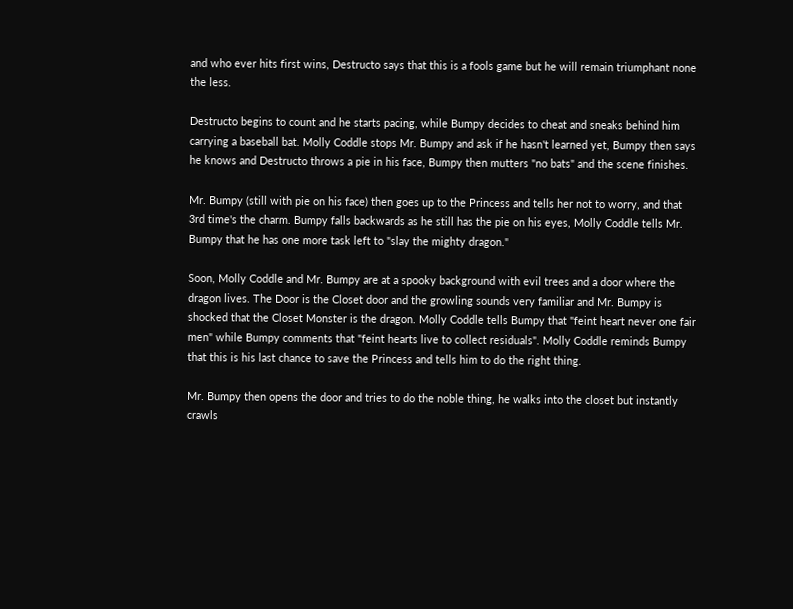and who ever hits first wins, Destructo says that this is a fools game but he will remain triumphant none the less.

Destructo begins to count and he starts pacing, while Bumpy decides to cheat and sneaks behind him carrying a baseball bat. Molly Coddle stops Mr. Bumpy and ask if he hasn't learned yet, Bumpy then says he knows and Destructo throws a pie in his face, Bumpy then mutters "no bats" and the scene finishes.

Mr. Bumpy (still with pie on his face) then goes up to the Princess and tells her not to worry, and that 3rd time's the charm. Bumpy falls backwards as he still has the pie on his eyes, Molly Coddle tells Mr. Bumpy that he has one more task left to "slay the mighty dragon."

Soon, Molly Coddle and Mr. Bumpy are at a spooky background with evil trees and a door where the dragon lives. The Door is the Closet door and the growling sounds very familiar and Mr. Bumpy is shocked that the Closet Monster is the dragon. Molly Coddle tells Bumpy that "feint heart never one fair men" while Bumpy comments that "feint hearts live to collect residuals". Molly Coddle reminds Bumpy that this is his last chance to save the Princess and tells him to do the right thing.

Mr. Bumpy then opens the door and tries to do the noble thing, he walks into the closet but instantly crawls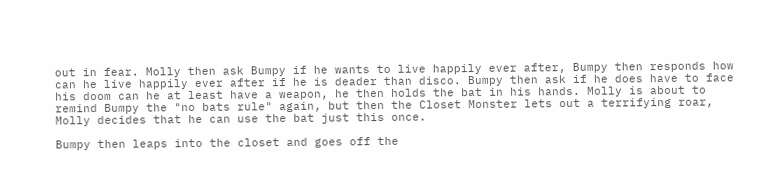out in fear. Molly then ask Bumpy if he wants to live happily ever after, Bumpy then responds how can he live happily ever after if he is deader than disco. Bumpy then ask if he does have to face his doom can he at least have a weapon, he then holds the bat in his hands. Molly is about to remind Bumpy the "no bats rule" again, but then the Closet Monster lets out a terrifying roar, Molly decides that he can use the bat just this once.

Bumpy then leaps into the closet and goes off the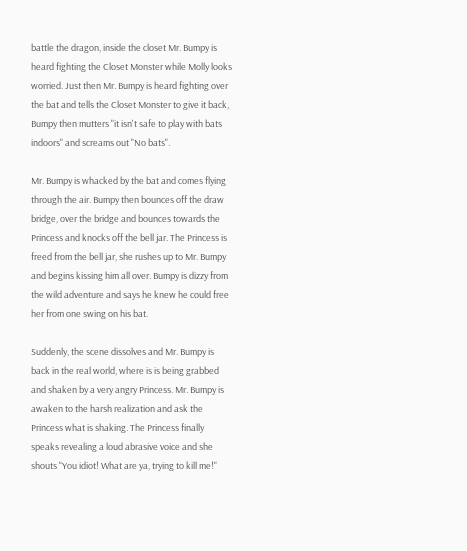battle the dragon, inside the closet Mr. Bumpy is heard fighting the Closet Monster while Molly looks worried. Just then Mr. Bumpy is heard fighting over the bat and tells the Closet Monster to give it back, Bumpy then mutters "it isn't safe to play with bats indoors" and screams out "No bats".

Mr. Bumpy is whacked by the bat and comes flying through the air. Bumpy then bounces off the draw bridge, over the bridge and bounces towards the Princess and knocks off the bell jar. The Princess is freed from the bell jar, she rushes up to Mr. Bumpy and begins kissing him all over. Bumpy is dizzy from the wild adventure and says he knew he could free her from one swing on his bat.

Suddenly, the scene dissolves and Mr. Bumpy is back in the real world, where is is being grabbed and shaken by a very angry Princess. Mr. Bumpy is awaken to the harsh realization and ask the Princess what is shaking. The Princess finally speaks revealing a loud abrasive voice and she shouts "You idiot! What are ya, trying to kill me!"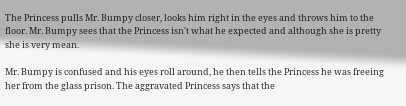The Princess pulls Mr. Bumpy closer, looks him right in the eyes and throws him to the floor. Mr. Bumpy sees that the Princess isn't what he expected and although she is pretty she is very mean.

Mr. Bumpy is confused and his eyes roll around, he then tells the Princess he was freeing her from the glass prison. The aggravated Princess says that the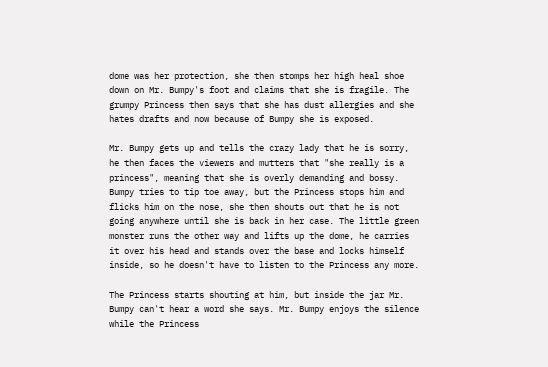dome was her protection, she then stomps her high heal shoe down on Mr. Bumpy's foot and claims that she is fragile. The grumpy Princess then says that she has dust allergies and she hates drafts and now because of Bumpy she is exposed.

Mr. Bumpy gets up and tells the crazy lady that he is sorry, he then faces the viewers and mutters that "she really is a princess", meaning that she is overly demanding and bossy. Bumpy tries to tip toe away, but the Princess stops him and flicks him on the nose, she then shouts out that he is not going anywhere until she is back in her case. The little green monster runs the other way and lifts up the dome, he carries it over his head and stands over the base and locks himself inside, so he doesn't have to listen to the Princess any more.

The Princess starts shouting at him, but inside the jar Mr. Bumpy can't hear a word she says. Mr. Bumpy enjoys the silence while the Princess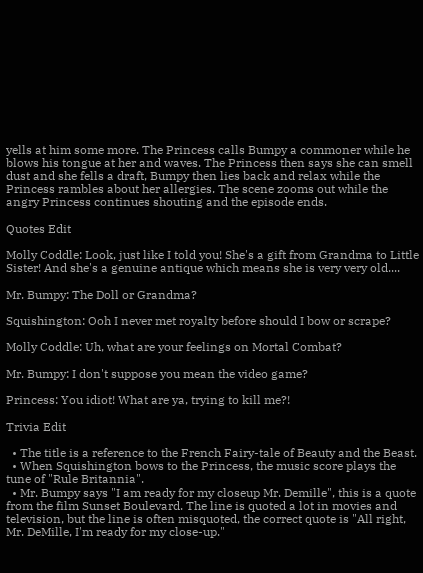yells at him some more. The Princess calls Bumpy a commoner while he blows his tongue at her and waves. The Princess then says she can smell dust and she fells a draft, Bumpy then lies back and relax while the Princess rambles about her allergies. The scene zooms out while the angry Princess continues shouting and the episode ends.

Quotes Edit

Molly Coddle: Look, just like I told you! She's a gift from Grandma to Little Sister! And she's a genuine antique which means she is very very old....

Mr. Bumpy: The Doll or Grandma?

Squishington: Ooh I never met royalty before should I bow or scrape?

Molly Coddle: Uh, what are your feelings on Mortal Combat?

Mr. Bumpy: I don't suppose you mean the video game?

Princess: You idiot! What are ya, trying to kill me?!

Trivia Edit

  • The title is a reference to the French Fairy-tale of Beauty and the Beast.
  • When Squishington bows to the Princess, the music score plays the tune of "Rule Britannia".
  • Mr. Bumpy says "I am ready for my closeup Mr. Demille", this is a quote from the film Sunset Boulevard. The line is quoted a lot in movies and television, but the line is often misquoted, the correct quote is "All right, Mr. DeMille, I'm ready for my close-up."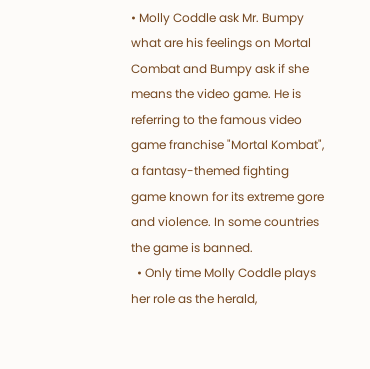• Molly Coddle ask Mr. Bumpy what are his feelings on Mortal Combat and Bumpy ask if she means the video game. He is referring to the famous video game franchise "Mortal Kombat", a fantasy-themed fighting game known for its extreme gore and violence. In some countries the game is banned.
  • Only time Molly Coddle plays her role as the herald,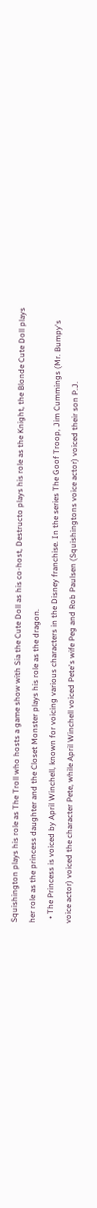Squishington plays his role as The Troll who hosts a game show with Sia the Cute Doll as his co-host, Destructo plays his role as the Knight, the Blonde Cute Doll plays her role as the princess daughter and the Closet Monster plays his role as the dragon.
  • The Princess is voiced by April Winchell, known for voicing various characters in the Disney franchise. In the series The Goof Troop, Jim Cummings (Mr. Bumpy's voice actor) voiced the character Pete, while April Winchell voiced Pete's wife Peg and Rob Paulsen (Squishingtons voice actor) voiced their son P.J.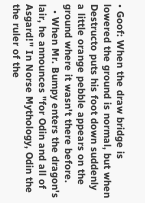• Goof: When the draw bridge is lowered the ground is normal, but when Destructo puts his foot down suddenly a little orange pebble appears on the ground where it wasn't there before.
  • When Mr. Bumpy enters the dragon's lair, he announces "for Odin and all of Asgard!" In Norse Mythology, Odin the the ruler of the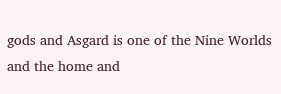gods and Asgard is one of the Nine Worlds and the home and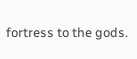fortress to the gods.